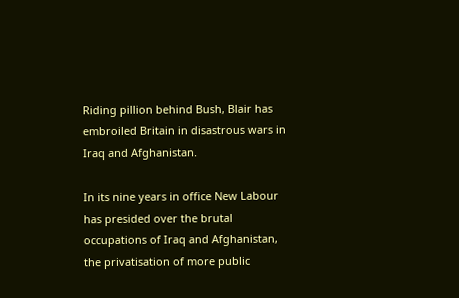Riding pillion behind Bush, Blair has embroiled Britain in disastrous wars in Iraq and Afghanistan.

In its nine years in office New Labour has presided over the brutal occupations of Iraq and Afghanistan, the privatisation of more public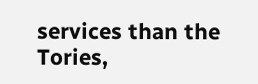services than the Tories,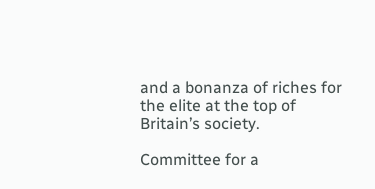and a bonanza of riches for the elite at the top of Britain’s society.

Committee for a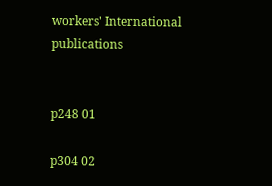workers' International publications


p248 01

p304 02